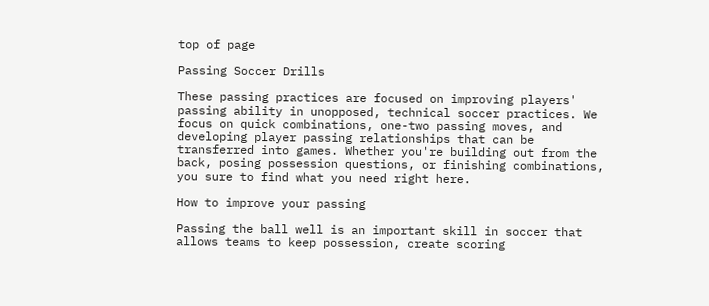top of page

Passing Soccer Drills

These passing practices are focused on improving players' passing ability in unopposed, technical soccer practices. We focus on quick combinations, one-two passing moves, and developing player passing relationships that can be transferred into games. Whether you're building out from the back, posing possession questions, or finishing combinations, you sure to find what you need right here.

How to improve your passing

Passing the ball well is an important skill in soccer that allows teams to keep possession, create scoring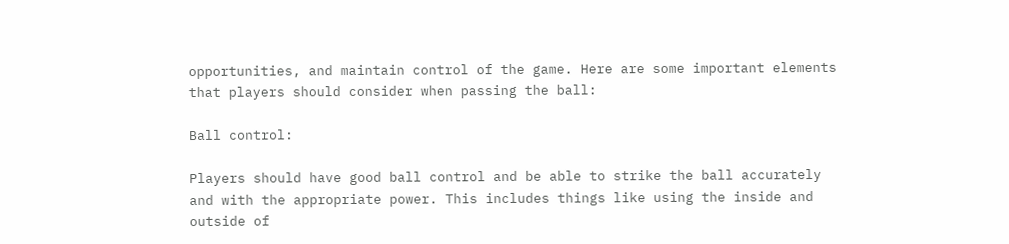opportunities, and maintain control of the game. Here are some important elements that players should consider when passing the ball:

Ball control:

Players should have good ball control and be able to strike the ball accurately and with the appropriate power. This includes things like using the inside and outside of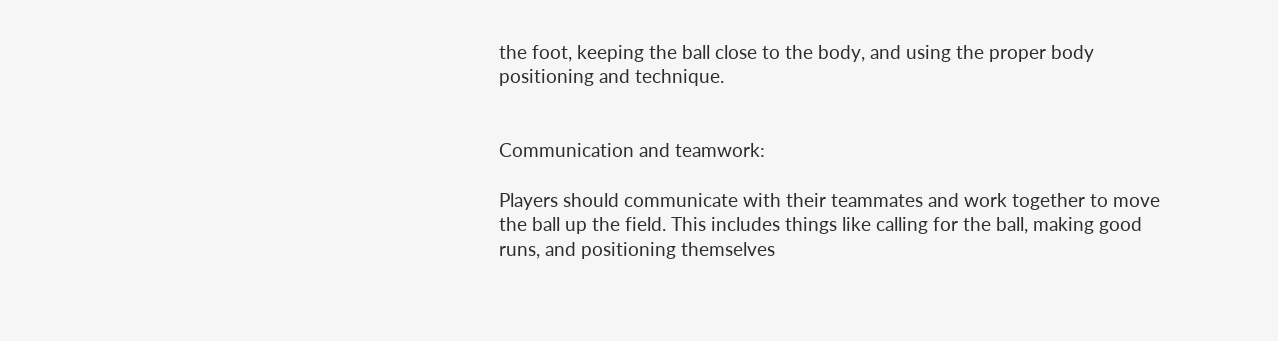the foot, keeping the ball close to the body, and using the proper body positioning and technique.


Communication and teamwork:

Players should communicate with their teammates and work together to move the ball up the field. This includes things like calling for the ball, making good runs, and positioning themselves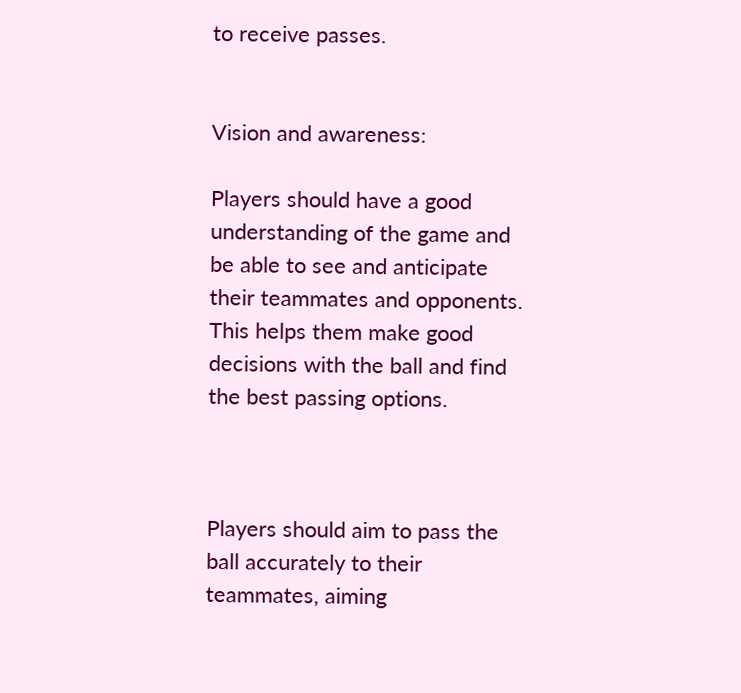to receive passes.


Vision and awareness:

Players should have a good understanding of the game and be able to see and anticipate their teammates and opponents. This helps them make good decisions with the ball and find the best passing options.



Players should aim to pass the ball accurately to their teammates, aiming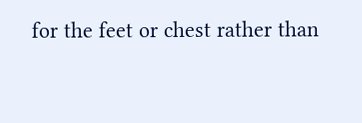for the feet or chest rather than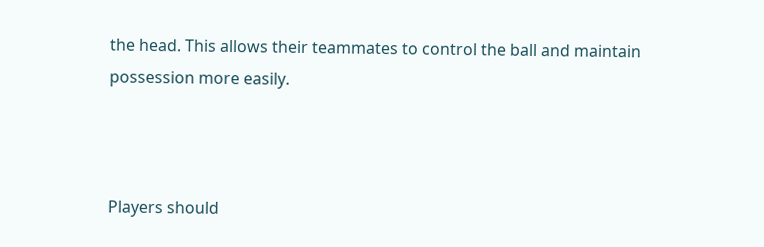the head. This allows their teammates to control the ball and maintain possession more easily.



Players should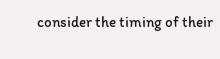consider the timing of their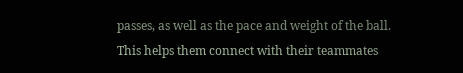passes, as well as the pace and weight of the ball. This helps them connect with their teammates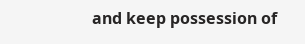and keep possession of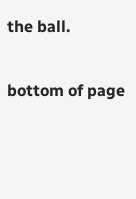the ball.

bottom of page